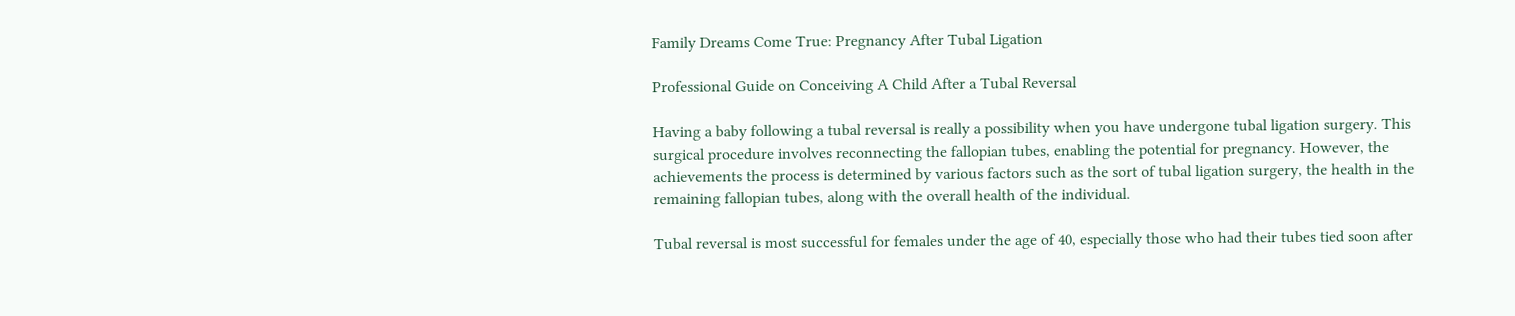Family Dreams Come True: Pregnancy After Tubal Ligation

Professional Guide on Conceiving A Child After a Tubal Reversal

Having a baby following a tubal reversal is really a possibility when you have undergone tubal ligation surgery. This surgical procedure involves reconnecting the fallopian tubes, enabling the potential for pregnancy. However, the achievements the process is determined by various factors such as the sort of tubal ligation surgery, the health in the remaining fallopian tubes, along with the overall health of the individual.

Tubal reversal is most successful for females under the age of 40, especially those who had their tubes tied soon after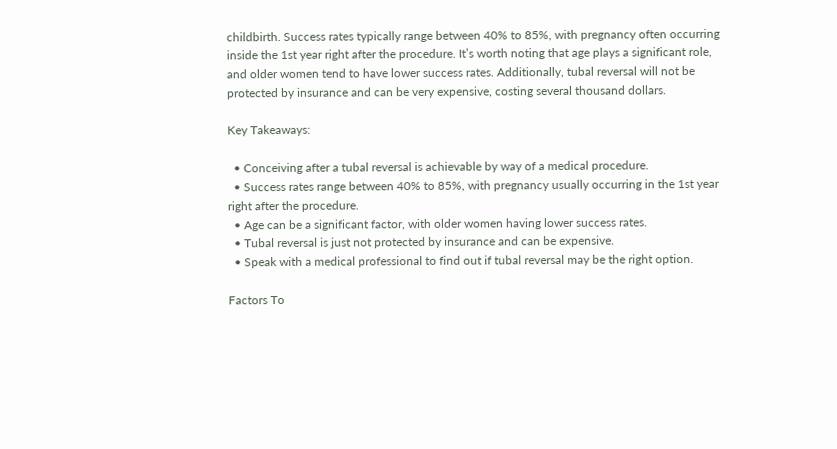childbirth. Success rates typically range between 40% to 85%, with pregnancy often occurring inside the 1st year right after the procedure. It’s worth noting that age plays a significant role, and older women tend to have lower success rates. Additionally, tubal reversal will not be protected by insurance and can be very expensive, costing several thousand dollars.

Key Takeaways:

  • Conceiving after a tubal reversal is achievable by way of a medical procedure.
  • Success rates range between 40% to 85%, with pregnancy usually occurring in the 1st year right after the procedure.
  • Age can be a significant factor, with older women having lower success rates.
  • Tubal reversal is just not protected by insurance and can be expensive.
  • Speak with a medical professional to find out if tubal reversal may be the right option.

Factors To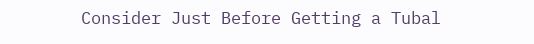Consider Just Before Getting a Tubal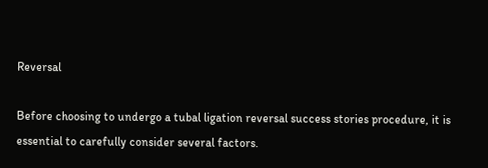Reversal

Before choosing to undergo a tubal ligation reversal success stories procedure, it is essential to carefully consider several factors.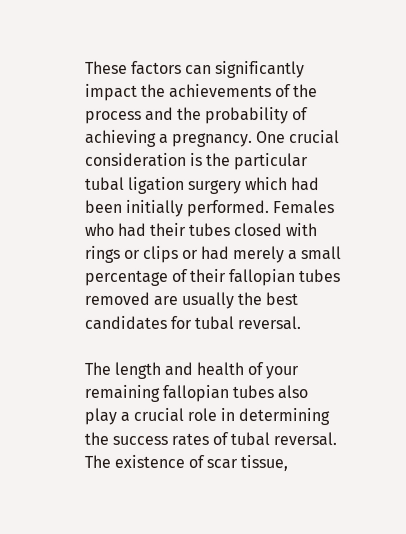These factors can significantly impact the achievements of the process and the probability of achieving a pregnancy. One crucial consideration is the particular tubal ligation surgery which had been initially performed. Females who had their tubes closed with rings or clips or had merely a small percentage of their fallopian tubes removed are usually the best candidates for tubal reversal.

The length and health of your remaining fallopian tubes also play a crucial role in determining the success rates of tubal reversal. The existence of scar tissue,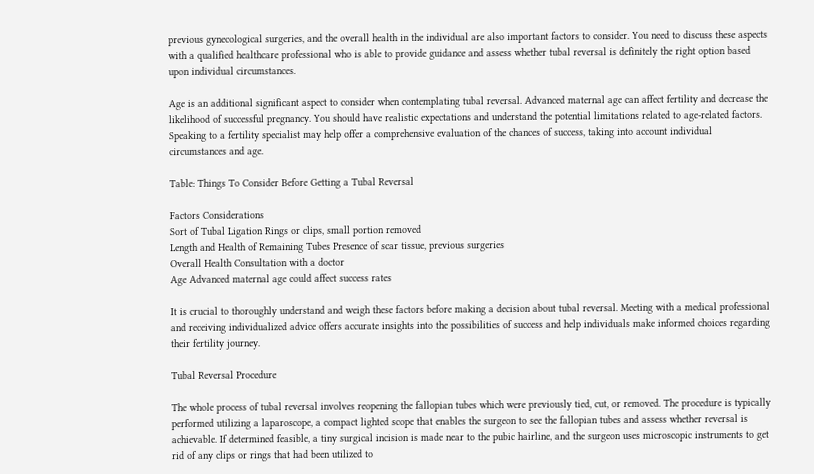previous gynecological surgeries, and the overall health in the individual are also important factors to consider. You need to discuss these aspects with a qualified healthcare professional who is able to provide guidance and assess whether tubal reversal is definitely the right option based upon individual circumstances.

Age is an additional significant aspect to consider when contemplating tubal reversal. Advanced maternal age can affect fertility and decrease the likelihood of successful pregnancy. You should have realistic expectations and understand the potential limitations related to age-related factors. Speaking to a fertility specialist may help offer a comprehensive evaluation of the chances of success, taking into account individual circumstances and age.

Table: Things To Consider Before Getting a Tubal Reversal

Factors Considerations
Sort of Tubal Ligation Rings or clips, small portion removed
Length and Health of Remaining Tubes Presence of scar tissue, previous surgeries
Overall Health Consultation with a doctor
Age Advanced maternal age could affect success rates

It is crucial to thoroughly understand and weigh these factors before making a decision about tubal reversal. Meeting with a medical professional and receiving individualized advice offers accurate insights into the possibilities of success and help individuals make informed choices regarding their fertility journey.

Tubal Reversal Procedure

The whole process of tubal reversal involves reopening the fallopian tubes which were previously tied, cut, or removed. The procedure is typically performed utilizing a laparoscope, a compact lighted scope that enables the surgeon to see the fallopian tubes and assess whether reversal is achievable. If determined feasible, a tiny surgical incision is made near to the pubic hairline, and the surgeon uses microscopic instruments to get rid of any clips or rings that had been utilized to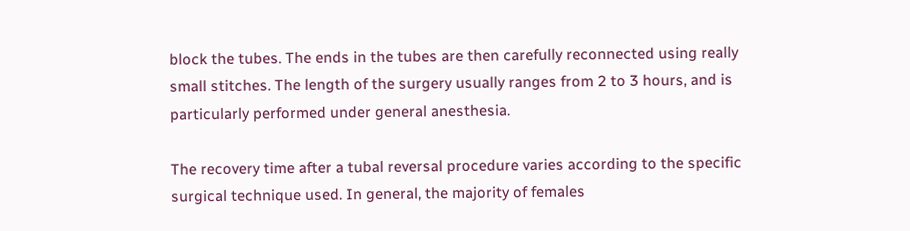block the tubes. The ends in the tubes are then carefully reconnected using really small stitches. The length of the surgery usually ranges from 2 to 3 hours, and is particularly performed under general anesthesia.

The recovery time after a tubal reversal procedure varies according to the specific surgical technique used. In general, the majority of females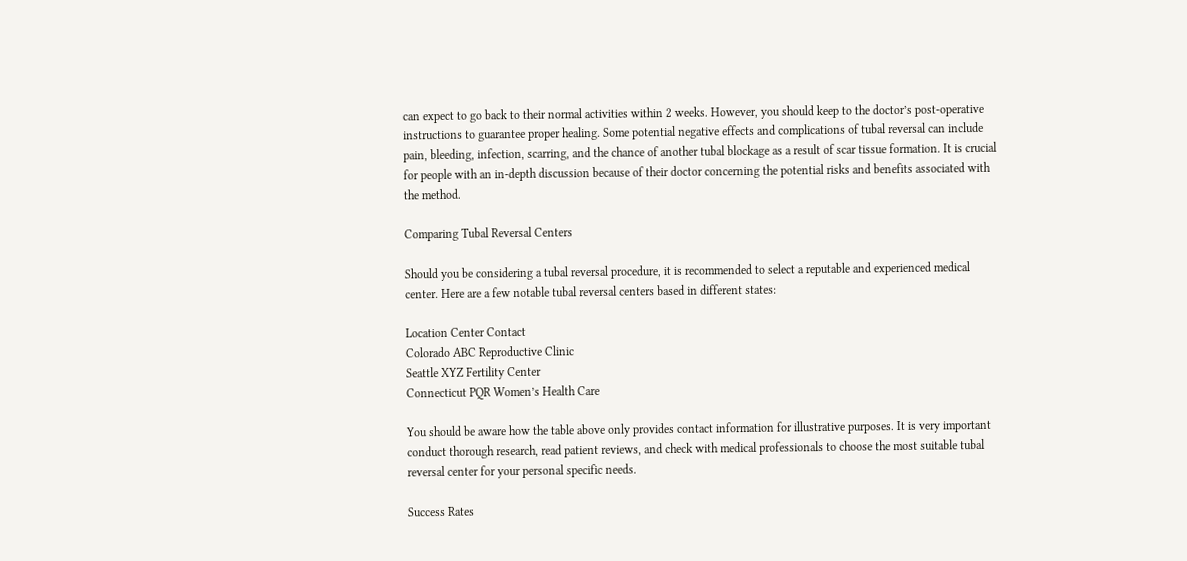can expect to go back to their normal activities within 2 weeks. However, you should keep to the doctor’s post-operative instructions to guarantee proper healing. Some potential negative effects and complications of tubal reversal can include pain, bleeding, infection, scarring, and the chance of another tubal blockage as a result of scar tissue formation. It is crucial for people with an in-depth discussion because of their doctor concerning the potential risks and benefits associated with the method.

Comparing Tubal Reversal Centers

Should you be considering a tubal reversal procedure, it is recommended to select a reputable and experienced medical center. Here are a few notable tubal reversal centers based in different states:

Location Center Contact
Colorado ABC Reproductive Clinic
Seattle XYZ Fertility Center
Connecticut PQR Women’s Health Care

You should be aware how the table above only provides contact information for illustrative purposes. It is very important conduct thorough research, read patient reviews, and check with medical professionals to choose the most suitable tubal reversal center for your personal specific needs.

Success Rates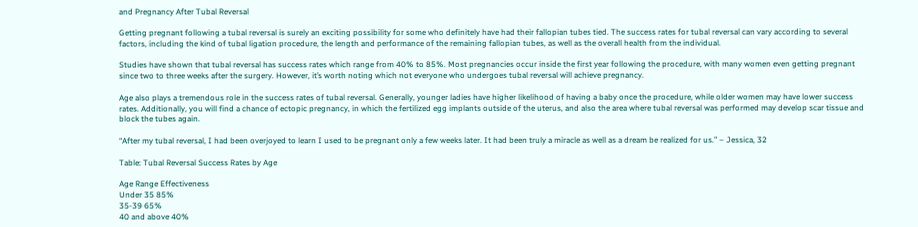and Pregnancy After Tubal Reversal

Getting pregnant following a tubal reversal is surely an exciting possibility for some who definitely have had their fallopian tubes tied. The success rates for tubal reversal can vary according to several factors, including the kind of tubal ligation procedure, the length and performance of the remaining fallopian tubes, as well as the overall health from the individual.

Studies have shown that tubal reversal has success rates which range from 40% to 85%. Most pregnancies occur inside the first year following the procedure, with many women even getting pregnant since two to three weeks after the surgery. However, it’s worth noting which not everyone who undergoes tubal reversal will achieve pregnancy.

Age also plays a tremendous role in the success rates of tubal reversal. Generally, younger ladies have higher likelihood of having a baby once the procedure, while older women may have lower success rates. Additionally, you will find a chance of ectopic pregnancy, in which the fertilized egg implants outside of the uterus, and also the area where tubal reversal was performed may develop scar tissue and block the tubes again.

“After my tubal reversal, I had been overjoyed to learn I used to be pregnant only a few weeks later. It had been truly a miracle as well as a dream be realized for us.” – Jessica, 32

Table: Tubal Reversal Success Rates by Age

Age Range Effectiveness
Under 35 85%
35-39 65%
40 and above 40%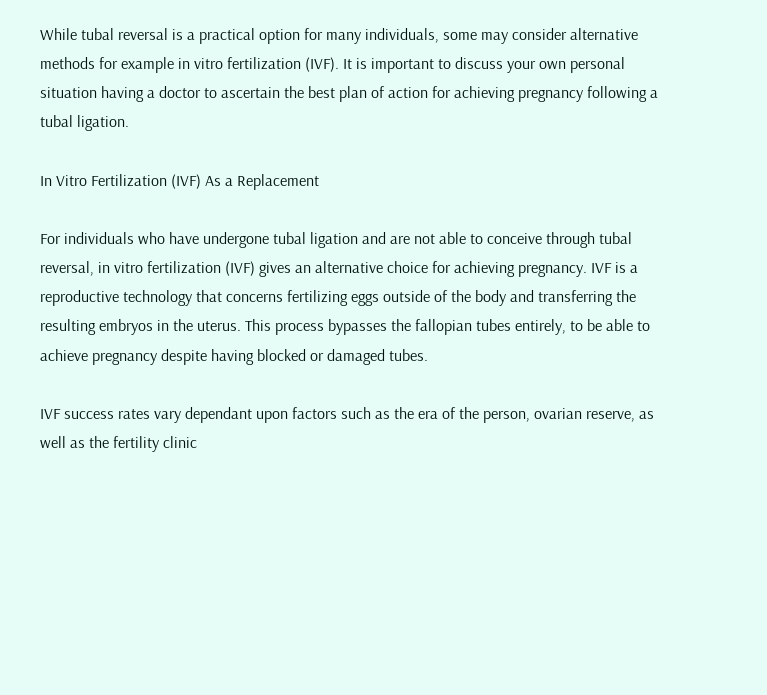While tubal reversal is a practical option for many individuals, some may consider alternative methods for example in vitro fertilization (IVF). It is important to discuss your own personal situation having a doctor to ascertain the best plan of action for achieving pregnancy following a tubal ligation.

In Vitro Fertilization (IVF) As a Replacement

For individuals who have undergone tubal ligation and are not able to conceive through tubal reversal, in vitro fertilization (IVF) gives an alternative choice for achieving pregnancy. IVF is a reproductive technology that concerns fertilizing eggs outside of the body and transferring the resulting embryos in the uterus. This process bypasses the fallopian tubes entirely, to be able to achieve pregnancy despite having blocked or damaged tubes.

IVF success rates vary dependant upon factors such as the era of the person, ovarian reserve, as well as the fertility clinic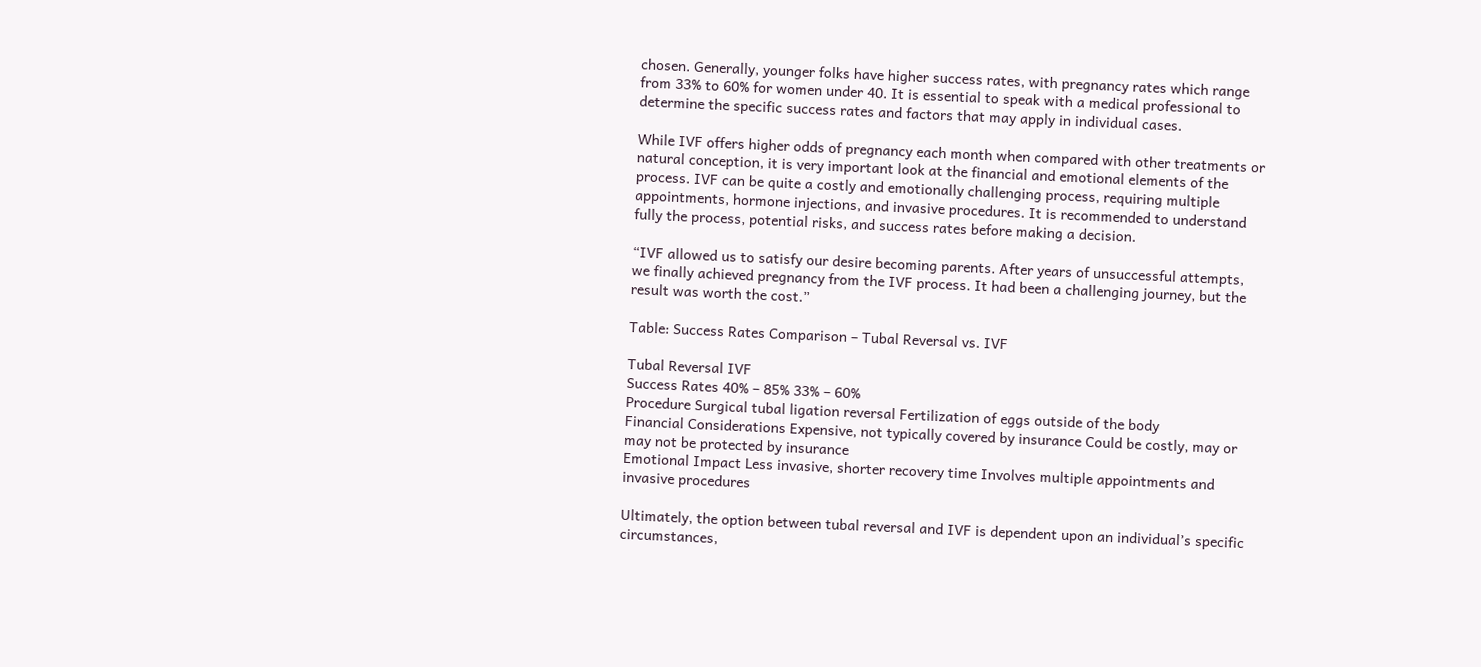chosen. Generally, younger folks have higher success rates, with pregnancy rates which range from 33% to 60% for women under 40. It is essential to speak with a medical professional to determine the specific success rates and factors that may apply in individual cases.

While IVF offers higher odds of pregnancy each month when compared with other treatments or natural conception, it is very important look at the financial and emotional elements of the process. IVF can be quite a costly and emotionally challenging process, requiring multiple appointments, hormone injections, and invasive procedures. It is recommended to understand fully the process, potential risks, and success rates before making a decision.

“IVF allowed us to satisfy our desire becoming parents. After years of unsuccessful attempts, we finally achieved pregnancy from the IVF process. It had been a challenging journey, but the result was worth the cost.”

Table: Success Rates Comparison – Tubal Reversal vs. IVF

Tubal Reversal IVF
Success Rates 40% – 85% 33% – 60%
Procedure Surgical tubal ligation reversal Fertilization of eggs outside of the body
Financial Considerations Expensive, not typically covered by insurance Could be costly, may or may not be protected by insurance
Emotional Impact Less invasive, shorter recovery time Involves multiple appointments and invasive procedures

Ultimately, the option between tubal reversal and IVF is dependent upon an individual’s specific circumstances,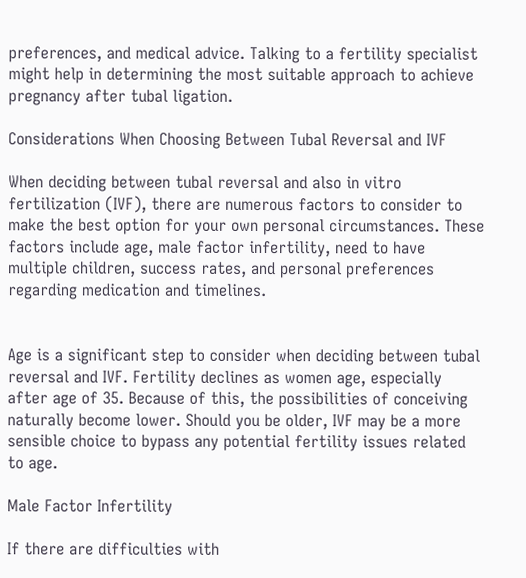preferences, and medical advice. Talking to a fertility specialist might help in determining the most suitable approach to achieve pregnancy after tubal ligation.

Considerations When Choosing Between Tubal Reversal and IVF

When deciding between tubal reversal and also in vitro fertilization (IVF), there are numerous factors to consider to make the best option for your own personal circumstances. These factors include age, male factor infertility, need to have multiple children, success rates, and personal preferences regarding medication and timelines.


Age is a significant step to consider when deciding between tubal reversal and IVF. Fertility declines as women age, especially after age of 35. Because of this, the possibilities of conceiving naturally become lower. Should you be older, IVF may be a more sensible choice to bypass any potential fertility issues related to age.

Male Factor Infertility

If there are difficulties with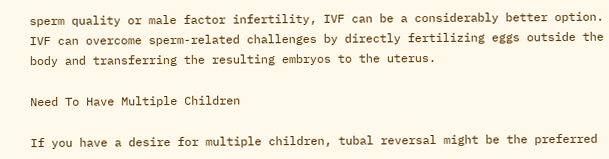sperm quality or male factor infertility, IVF can be a considerably better option. IVF can overcome sperm-related challenges by directly fertilizing eggs outside the body and transferring the resulting embryos to the uterus.

Need To Have Multiple Children

If you have a desire for multiple children, tubal reversal might be the preferred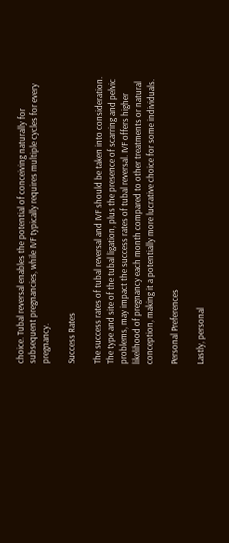choice. Tubal reversal enables the potential of conceiving naturally for subsequent pregnancies, while IVF typically requires multiple cycles for every pregnancy.

Success Rates

The success rates of tubal reversal and IVF should be taken into consideration. The type and site of the tubal ligation, plus the presence of scarring and pelvic problems, may impact the success rates of tubal reversal. IVF offers higher likelihood of pregnancy each month compared to other treatments or natural conception, making it a potentially more lucrative choice for some individuals.

Personal Preferences

Lastly, personal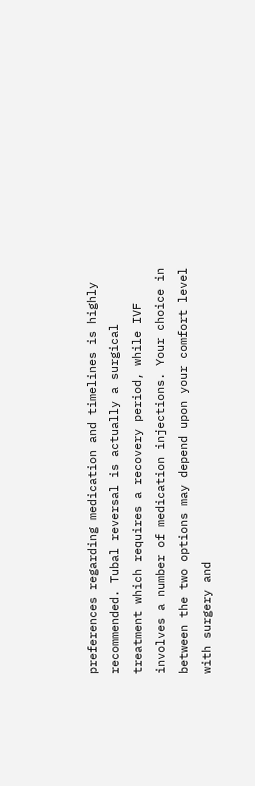preferences regarding medication and timelines is highly recommended. Tubal reversal is actually a surgical treatment which requires a recovery period, while IVF involves a number of medication injections. Your choice in between the two options may depend upon your comfort level with surgery and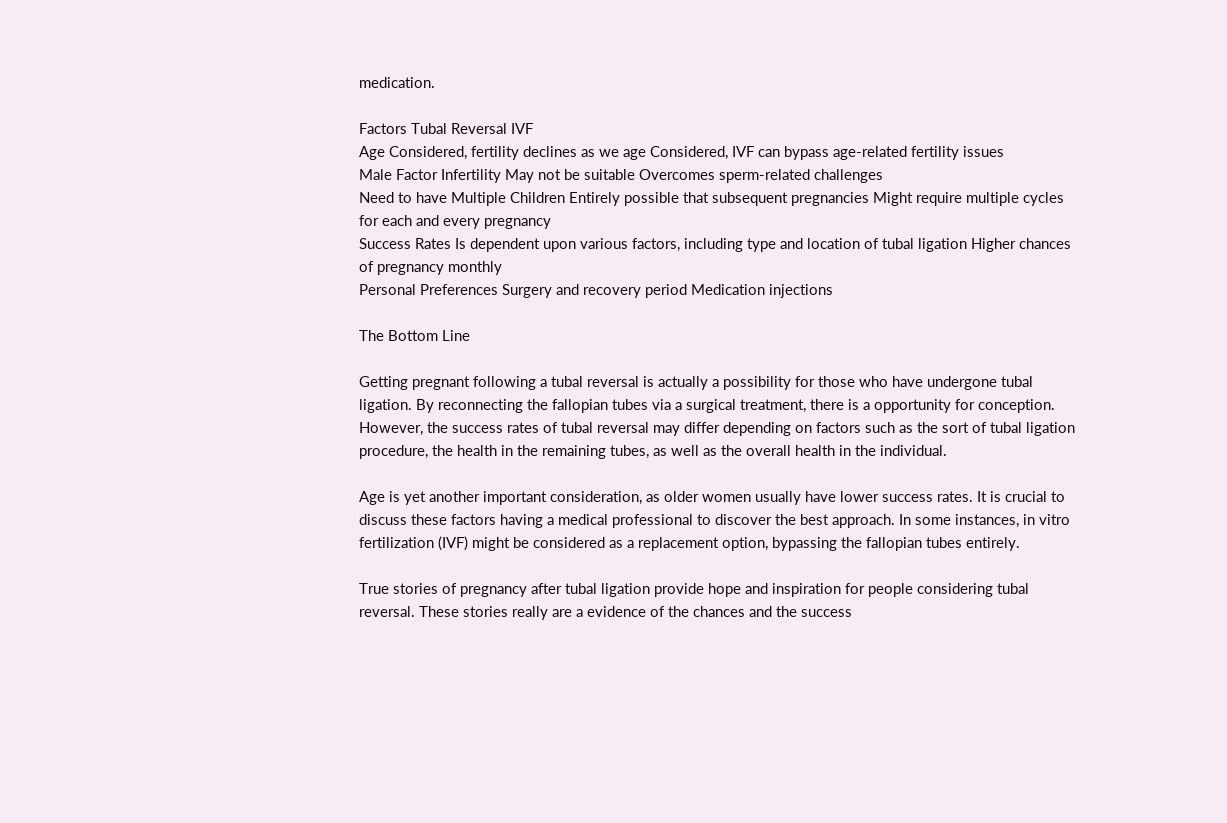medication.

Factors Tubal Reversal IVF
Age Considered, fertility declines as we age Considered, IVF can bypass age-related fertility issues
Male Factor Infertility May not be suitable Overcomes sperm-related challenges
Need to have Multiple Children Entirely possible that subsequent pregnancies Might require multiple cycles for each and every pregnancy
Success Rates Is dependent upon various factors, including type and location of tubal ligation Higher chances of pregnancy monthly
Personal Preferences Surgery and recovery period Medication injections

The Bottom Line

Getting pregnant following a tubal reversal is actually a possibility for those who have undergone tubal ligation. By reconnecting the fallopian tubes via a surgical treatment, there is a opportunity for conception. However, the success rates of tubal reversal may differ depending on factors such as the sort of tubal ligation procedure, the health in the remaining tubes, as well as the overall health in the individual.

Age is yet another important consideration, as older women usually have lower success rates. It is crucial to discuss these factors having a medical professional to discover the best approach. In some instances, in vitro fertilization (IVF) might be considered as a replacement option, bypassing the fallopian tubes entirely.

True stories of pregnancy after tubal ligation provide hope and inspiration for people considering tubal reversal. These stories really are a evidence of the chances and the success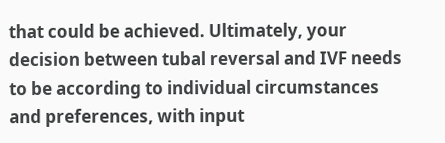that could be achieved. Ultimately, your decision between tubal reversal and IVF needs to be according to individual circumstances and preferences, with input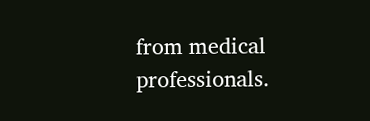from medical professionals.